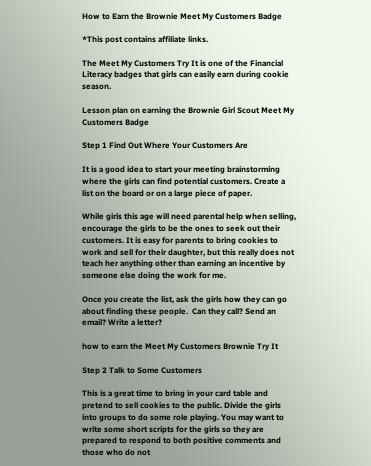How to Earn the Brownie Meet My Customers Badge

*This post contains affiliate links.

The Meet My Customers Try It is one of the Financial Literacy badges that girls can easily earn during cookie season.

Lesson plan on earning the Brownie Girl Scout Meet My Customers Badge

Step 1 Find Out Where Your Customers Are

It is a good idea to start your meeting brainstorming where the girls can find potential customers. Create a list on the board or on a large piece of paper.

While girls this age will need parental help when selling, encourage the girls to be the ones to seek out their customers. It is easy for parents to bring cookies to work and sell for their daughter, but this really does not teach her anything other than earning an incentive by someone else doing the work for me.

Once you create the list, ask the girls how they can go about finding these people.  Can they call? Send an email? Write a letter?

how to earn the Meet My Customers Brownie Try It

Step 2 Talk to Some Customers

This is a great time to bring in your card table and pretend to sell cookies to the public. Divide the girls into groups to do some role playing. You may want to write some short scripts for the girls so they are prepared to respond to both positive comments and those who do not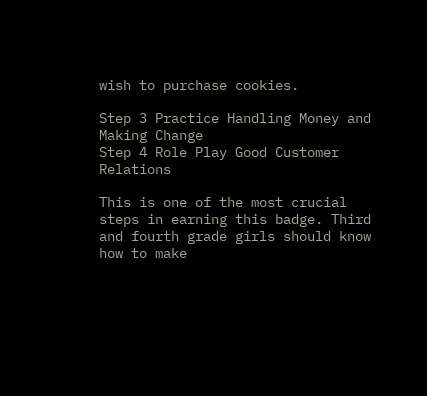wish to purchase cookies.

Step 3 Practice Handling Money and Making Change
Step 4 Role Play Good Customer Relations

This is one of the most crucial steps in earning this badge. Third and fourth grade girls should know how to make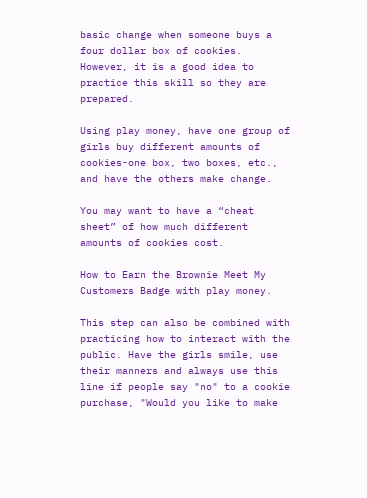basic change when someone buys a four dollar box of cookies. However, it is a good idea to practice this skill so they are prepared.

Using play money, have one group of girls buy different amounts of cookies-one box, two boxes, etc., and have the others make change.

You may want to have a “cheat sheet” of how much different amounts of cookies cost.

How to Earn the Brownie Meet My Customers Badge with play money.

This step can also be combined with practicing how to interact with the public. Have the girls smile, use their manners and always use this line if people say "no" to a cookie purchase, "Would you like to make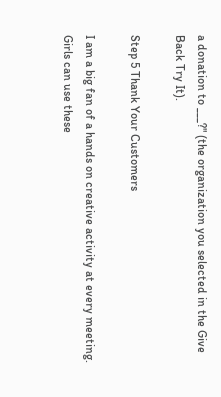a donation to ___?" (the organization you selected in the Give Back Try It).

Step 5 Thank Your Customers

I am a big fan of a hands on creative activity at every meeting. Girls can use these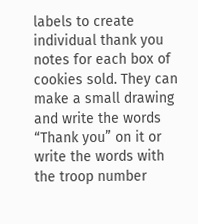labels to create individual thank you notes for each box of cookies sold. They can make a small drawing and write the words “Thank you” on it or write the words with the troop number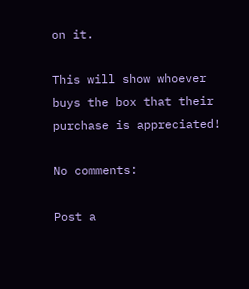on it.

This will show whoever buys the box that their purchase is appreciated!

No comments:

Post a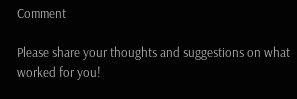Comment

Please share your thoughts and suggestions on what worked for you!